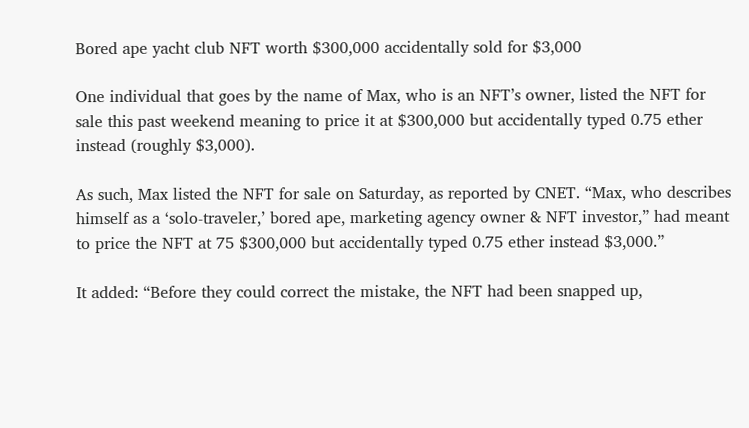Bored ape yacht club NFT worth $300,000 accidentally sold for $3,000

One individual that goes by the name of Max, who is an NFT’s owner, listed the NFT for sale this past weekend meaning to price it at $300,000 but accidentally typed 0.75 ether instead (roughly $3,000).

As such, Max listed the NFT for sale on Saturday, as reported by CNET. “Max, who describes himself as a ‘solo-traveler,’ bored ape, marketing agency owner & NFT investor,” had meant to price the NFT at 75 $300,000 but accidentally typed 0.75 ether instead $3,000.”

It added: “Before they could correct the mistake, the NFT had been snapped up,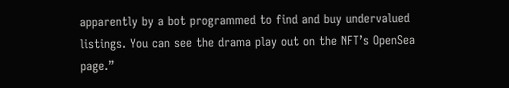apparently by a bot programmed to find and buy undervalued listings. You can see the drama play out on the NFT’s OpenSea page.”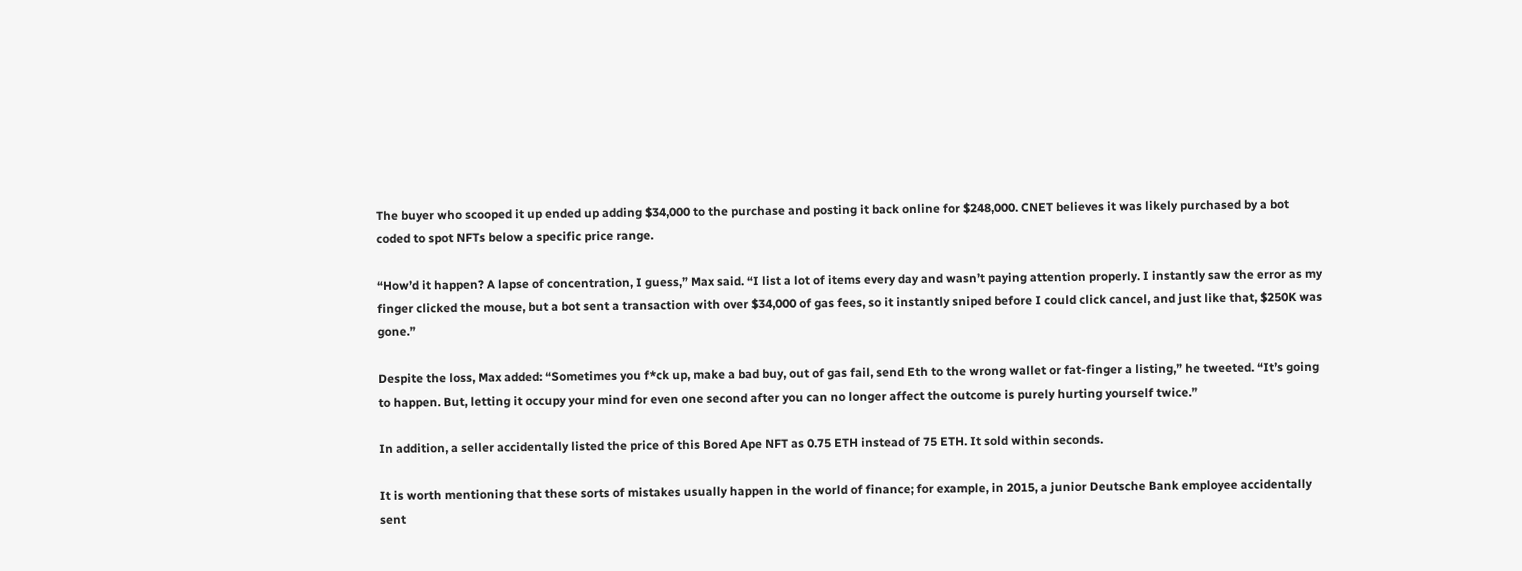The buyer who scooped it up ended up adding $34,000 to the purchase and posting it back online for $248,000. CNET believes it was likely purchased by a bot coded to spot NFTs below a specific price range.

“How’d it happen? A lapse of concentration, I guess,” Max said. “I list a lot of items every day and wasn’t paying attention properly. I instantly saw the error as my finger clicked the mouse, but a bot sent a transaction with over $34,000 of gas fees, so it instantly sniped before I could click cancel, and just like that, $250K was gone.”

Despite the loss, Max added: “Sometimes you f*ck up, make a bad buy, out of gas fail, send Eth to the wrong wallet or fat-finger a listing,” he tweeted. “It’s going to happen. But, letting it occupy your mind for even one second after you can no longer affect the outcome is purely hurting yourself twice.”

In addition, a seller accidentally listed the price of this Bored Ape NFT as 0.75 ETH instead of 75 ETH. It sold within seconds.

It is worth mentioning that these sorts of mistakes usually happen in the world of finance; for example, in 2015, a junior Deutsche Bank employee accidentally sent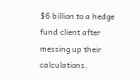$6 billion to a hedge fund client after messing up their calculations.